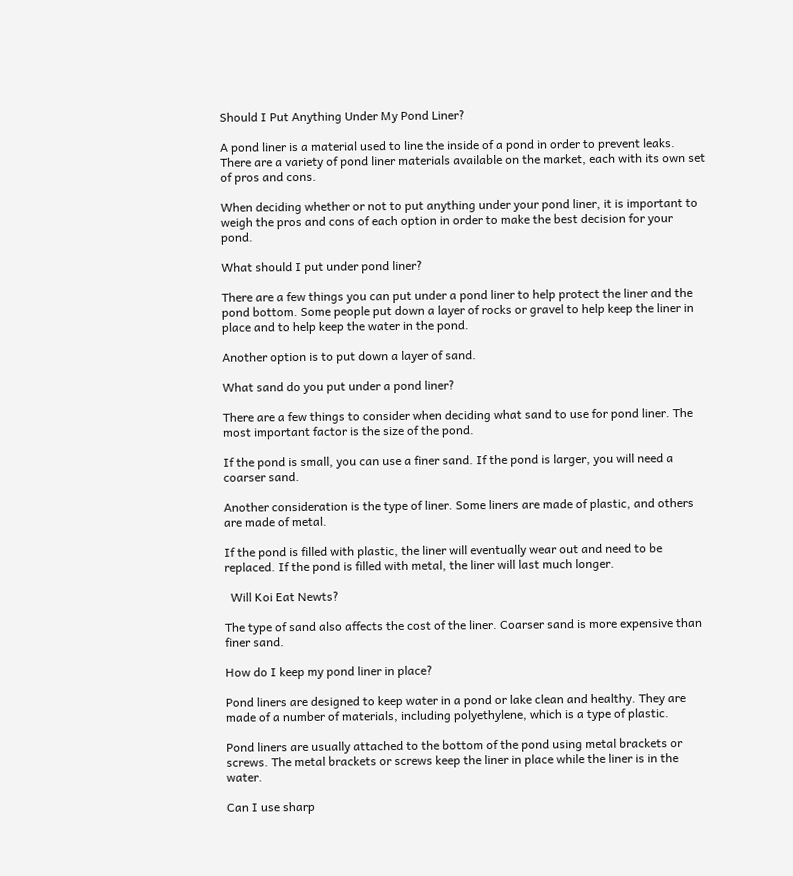Should I Put Anything Under My Pond Liner?

A pond liner is a material used to line the inside of a pond in order to prevent leaks. There are a variety of pond liner materials available on the market, each with its own set of pros and cons.

When deciding whether or not to put anything under your pond liner, it is important to weigh the pros and cons of each option in order to make the best decision for your pond.

What should I put under pond liner?

There are a few things you can put under a pond liner to help protect the liner and the pond bottom. Some people put down a layer of rocks or gravel to help keep the liner in place and to help keep the water in the pond.

Another option is to put down a layer of sand.

What sand do you put under a pond liner?

There are a few things to consider when deciding what sand to use for pond liner. The most important factor is the size of the pond.

If the pond is small, you can use a finer sand. If the pond is larger, you will need a coarser sand.

Another consideration is the type of liner. Some liners are made of plastic, and others are made of metal.

If the pond is filled with plastic, the liner will eventually wear out and need to be replaced. If the pond is filled with metal, the liner will last much longer.

  Will Koi Eat Newts?

The type of sand also affects the cost of the liner. Coarser sand is more expensive than finer sand.

How do I keep my pond liner in place?

Pond liners are designed to keep water in a pond or lake clean and healthy. They are made of a number of materials, including polyethylene, which is a type of plastic.

Pond liners are usually attached to the bottom of the pond using metal brackets or screws. The metal brackets or screws keep the liner in place while the liner is in the water.

Can I use sharp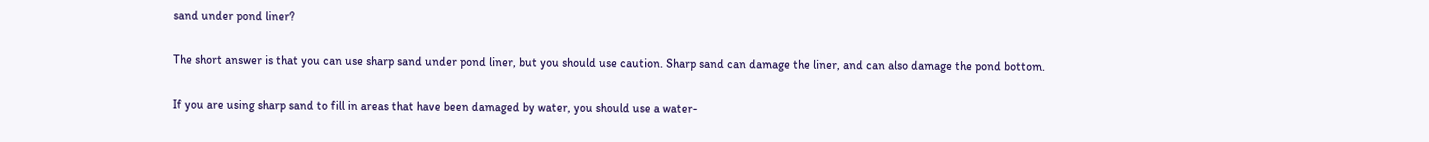sand under pond liner?

The short answer is that you can use sharp sand under pond liner, but you should use caution. Sharp sand can damage the liner, and can also damage the pond bottom.

If you are using sharp sand to fill in areas that have been damaged by water, you should use a water-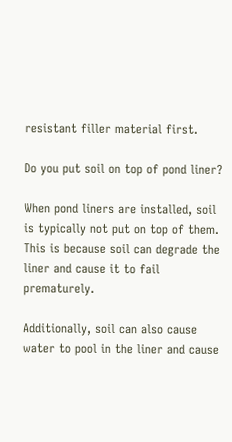resistant filler material first.

Do you put soil on top of pond liner?

When pond liners are installed, soil is typically not put on top of them. This is because soil can degrade the liner and cause it to fail prematurely.

Additionally, soil can also cause water to pool in the liner and cause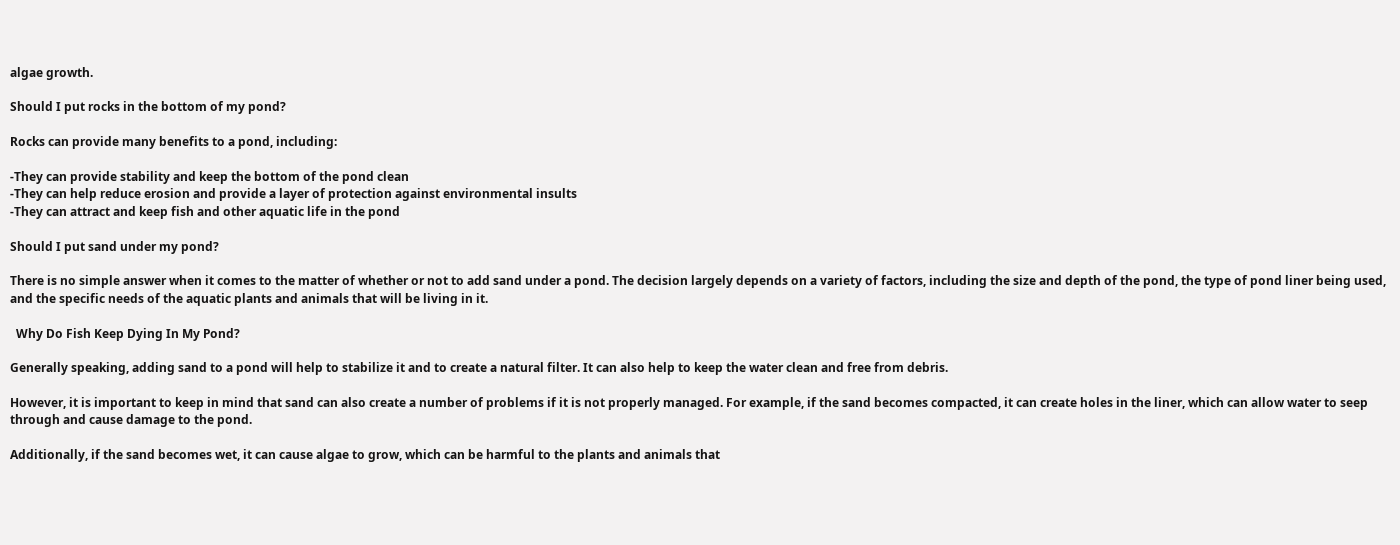algae growth.

Should I put rocks in the bottom of my pond?

Rocks can provide many benefits to a pond, including:

-They can provide stability and keep the bottom of the pond clean
-They can help reduce erosion and provide a layer of protection against environmental insults
-They can attract and keep fish and other aquatic life in the pond

Should I put sand under my pond?

There is no simple answer when it comes to the matter of whether or not to add sand under a pond. The decision largely depends on a variety of factors, including the size and depth of the pond, the type of pond liner being used, and the specific needs of the aquatic plants and animals that will be living in it.

  Why Do Fish Keep Dying In My Pond?

Generally speaking, adding sand to a pond will help to stabilize it and to create a natural filter. It can also help to keep the water clean and free from debris.

However, it is important to keep in mind that sand can also create a number of problems if it is not properly managed. For example, if the sand becomes compacted, it can create holes in the liner, which can allow water to seep through and cause damage to the pond.

Additionally, if the sand becomes wet, it can cause algae to grow, which can be harmful to the plants and animals that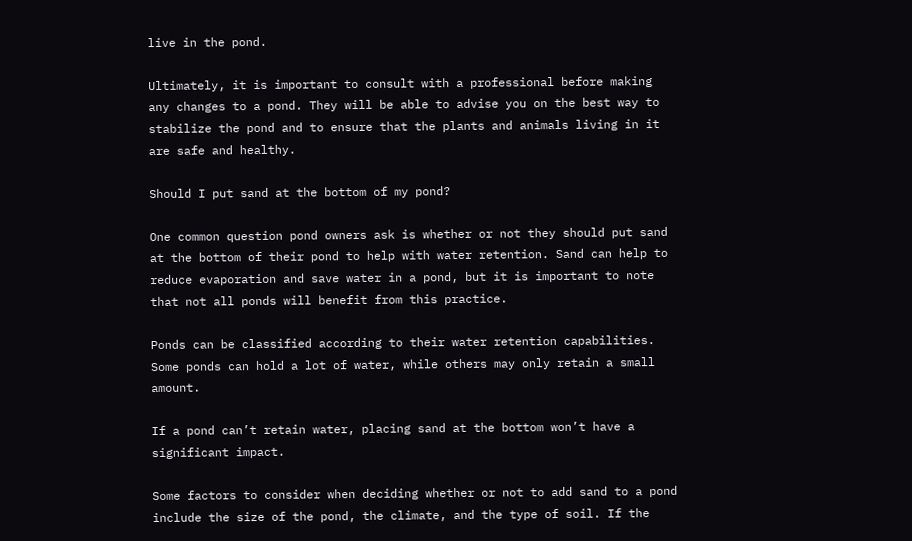live in the pond.

Ultimately, it is important to consult with a professional before making any changes to a pond. They will be able to advise you on the best way to stabilize the pond and to ensure that the plants and animals living in it are safe and healthy.

Should I put sand at the bottom of my pond?

One common question pond owners ask is whether or not they should put sand at the bottom of their pond to help with water retention. Sand can help to reduce evaporation and save water in a pond, but it is important to note that not all ponds will benefit from this practice.

Ponds can be classified according to their water retention capabilities. Some ponds can hold a lot of water, while others may only retain a small amount.

If a pond can’t retain water, placing sand at the bottom won’t have a significant impact.

Some factors to consider when deciding whether or not to add sand to a pond include the size of the pond, the climate, and the type of soil. If the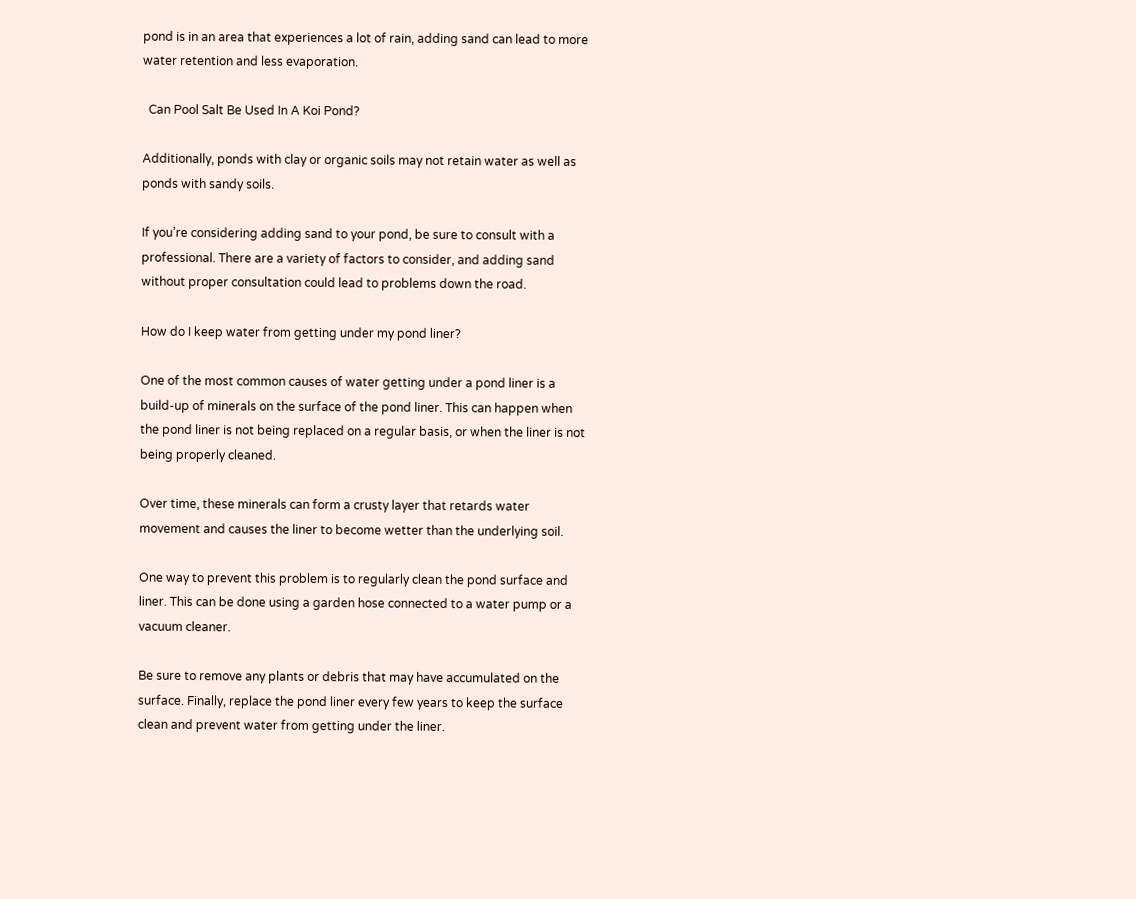pond is in an area that experiences a lot of rain, adding sand can lead to more water retention and less evaporation.

  Can Pool Salt Be Used In A Koi Pond?

Additionally, ponds with clay or organic soils may not retain water as well as ponds with sandy soils.

If you’re considering adding sand to your pond, be sure to consult with a professional. There are a variety of factors to consider, and adding sand without proper consultation could lead to problems down the road.

How do I keep water from getting under my pond liner?

One of the most common causes of water getting under a pond liner is a build-up of minerals on the surface of the pond liner. This can happen when the pond liner is not being replaced on a regular basis, or when the liner is not being properly cleaned.

Over time, these minerals can form a crusty layer that retards water movement and causes the liner to become wetter than the underlying soil.

One way to prevent this problem is to regularly clean the pond surface and liner. This can be done using a garden hose connected to a water pump or a vacuum cleaner.

Be sure to remove any plants or debris that may have accumulated on the surface. Finally, replace the pond liner every few years to keep the surface clean and prevent water from getting under the liner.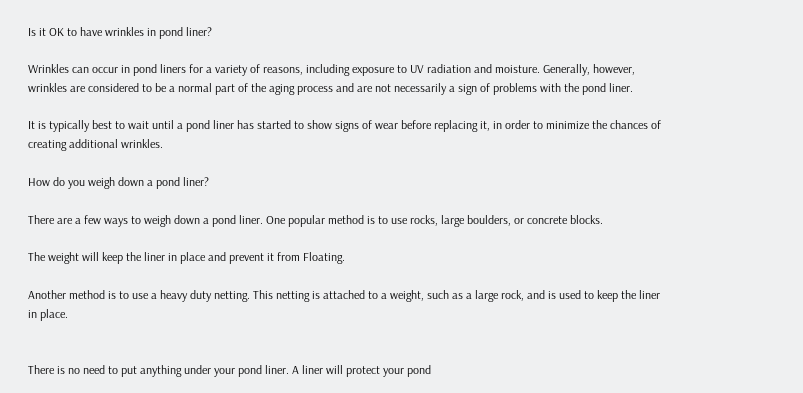Is it OK to have wrinkles in pond liner?

Wrinkles can occur in pond liners for a variety of reasons, including exposure to UV radiation and moisture. Generally, however, wrinkles are considered to be a normal part of the aging process and are not necessarily a sign of problems with the pond liner.

It is typically best to wait until a pond liner has started to show signs of wear before replacing it, in order to minimize the chances of creating additional wrinkles.

How do you weigh down a pond liner?

There are a few ways to weigh down a pond liner. One popular method is to use rocks, large boulders, or concrete blocks.

The weight will keep the liner in place and prevent it from Floating.

Another method is to use a heavy duty netting. This netting is attached to a weight, such as a large rock, and is used to keep the liner in place.


There is no need to put anything under your pond liner. A liner will protect your pond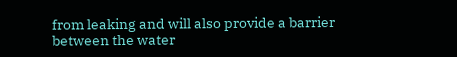from leaking and will also provide a barrier between the water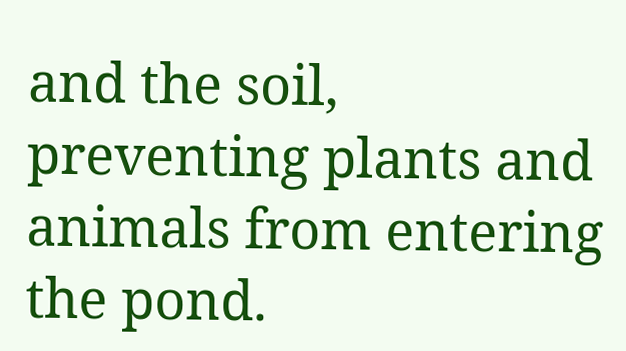and the soil, preventing plants and animals from entering the pond.